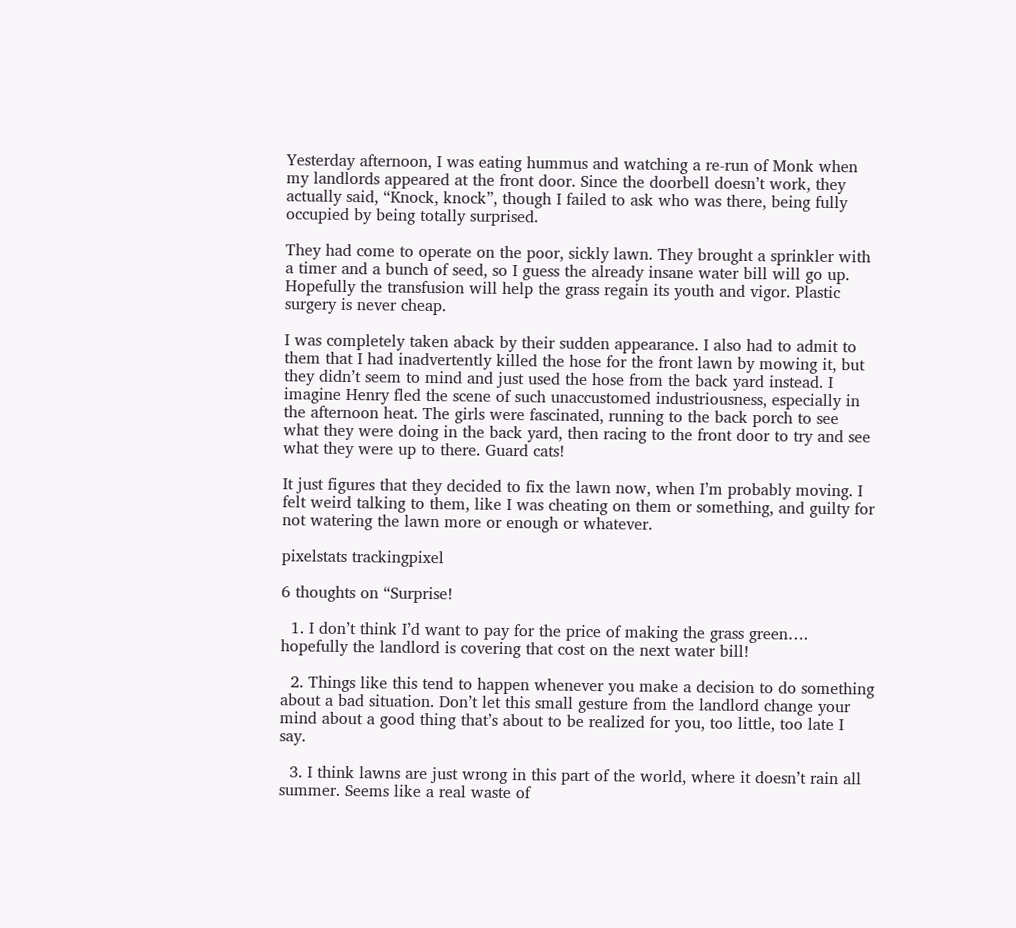Yesterday afternoon, I was eating hummus and watching a re-run of Monk when my landlords appeared at the front door. Since the doorbell doesn’t work, they actually said, “Knock, knock”, though I failed to ask who was there, being fully occupied by being totally surprised.

They had come to operate on the poor, sickly lawn. They brought a sprinkler with a timer and a bunch of seed, so I guess the already insane water bill will go up. Hopefully the transfusion will help the grass regain its youth and vigor. Plastic surgery is never cheap.

I was completely taken aback by their sudden appearance. I also had to admit to them that I had inadvertently killed the hose for the front lawn by mowing it, but they didn’t seem to mind and just used the hose from the back yard instead. I imagine Henry fled the scene of such unaccustomed industriousness, especially in the afternoon heat. The girls were fascinated, running to the back porch to see what they were doing in the back yard, then racing to the front door to try and see what they were up to there. Guard cats!

It just figures that they decided to fix the lawn now, when I’m probably moving. I felt weird talking to them, like I was cheating on them or something, and guilty for not watering the lawn more or enough or whatever.

pixelstats trackingpixel

6 thoughts on “Surprise!

  1. I don’t think I’d want to pay for the price of making the grass green…. hopefully the landlord is covering that cost on the next water bill!

  2. Things like this tend to happen whenever you make a decision to do something about a bad situation. Don’t let this small gesture from the landlord change your mind about a good thing that’s about to be realized for you, too little, too late I say.

  3. I think lawns are just wrong in this part of the world, where it doesn’t rain all summer. Seems like a real waste of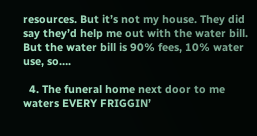resources. But it’s not my house. They did say they’d help me out with the water bill. But the water bill is 90% fees, 10% water use, so….

  4. The funeral home next door to me waters EVERY FRIGGIN’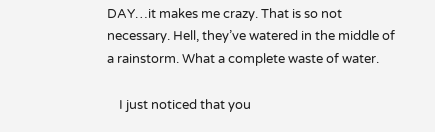DAY…it makes me crazy. That is so not necessary. Hell, they’ve watered in the middle of a rainstorm. What a complete waste of water.

    I just noticed that you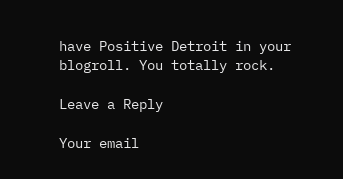have Positive Detroit in your blogroll. You totally rock.

Leave a Reply

Your email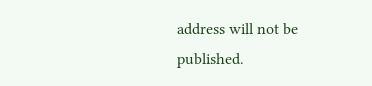address will not be published.